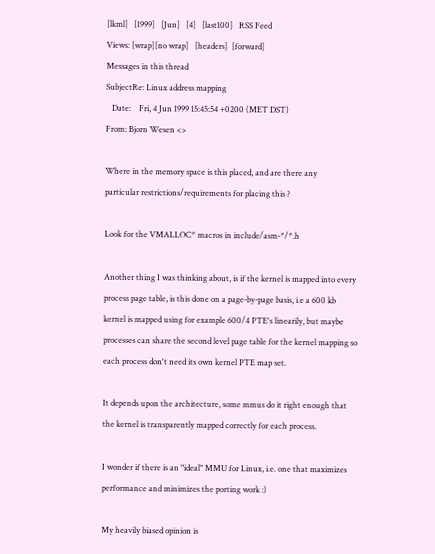[lkml]   [1999]   [Jun]   [4]   [last100]   RSS Feed
Views: [wrap][no wrap]   [headers]  [forward]
Messages in this thread
SubjectRe: Linux address mapping
   Date:    Fri, 4 Jun 1999 15:45:54 +0200 (MET DST)
From: Bjorn Wesen <>

Where in the memory space is this placed, and are there any
particular restrictions/requirements for placing this ?

Look for the VMALLOC* macros in include/asm-*/*.h

Another thing I was thinking about, is if the kernel is mapped into every
process page table, is this done on a page-by-page basis, i.e a 600 kb
kernel is mapped using for example 600/4 PTE's linearily, but maybe
processes can share the second level page table for the kernel mapping so
each process don't need its own kernel PTE map set.

It depends upon the architecture, some mmus do it right enough that
the kernel is transparently mapped correctly for each process.

I wonder if there is an "ideal" MMU for Linux, i.e. one that maximizes
performance and minimizes the porting work :)

My heavily biased opinion is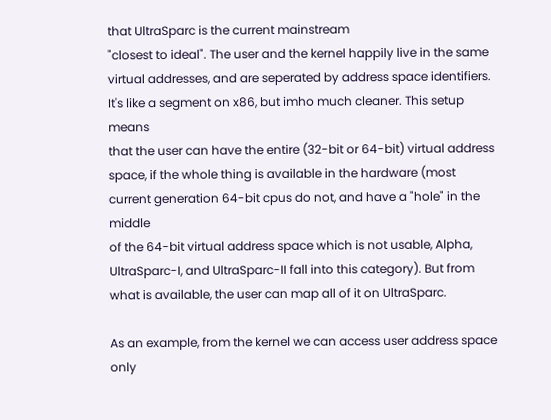that UltraSparc is the current mainstream
"closest to ideal". The user and the kernel happily live in the same
virtual addresses, and are seperated by address space identifiers.
It's like a segment on x86, but imho much cleaner. This setup means
that the user can have the entire (32-bit or 64-bit) virtual address
space, if the whole thing is available in the hardware (most
current generation 64-bit cpus do not, and have a "hole" in the middle
of the 64-bit virtual address space which is not usable, Alpha,
UltraSparc-I, and UltraSparc-II fall into this category). But from
what is available, the user can map all of it on UltraSparc.

As an example, from the kernel we can access user address space only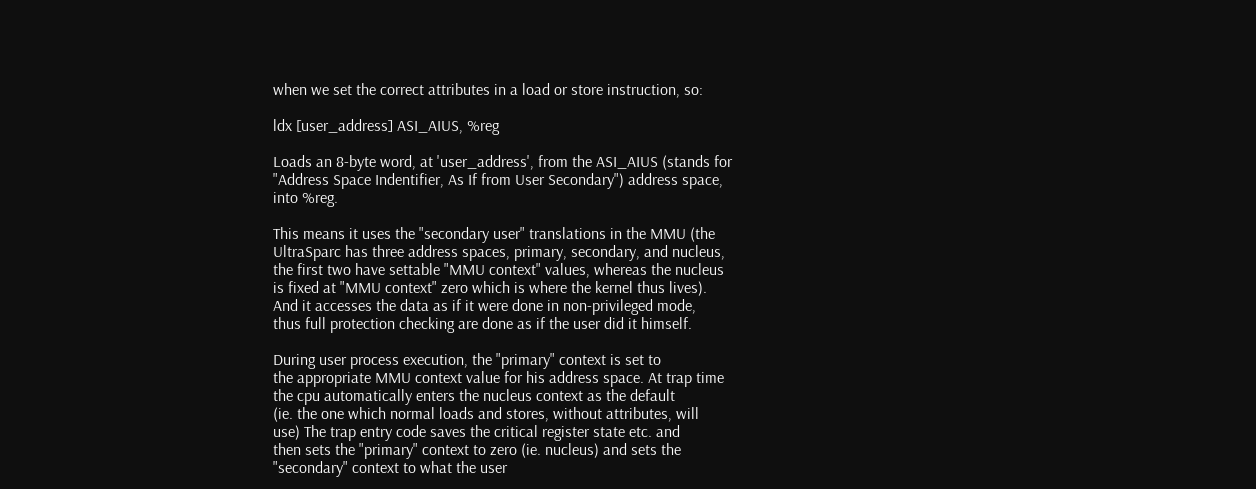when we set the correct attributes in a load or store instruction, so:

ldx [user_address] ASI_AIUS, %reg

Loads an 8-byte word, at 'user_address', from the ASI_AIUS (stands for
"Address Space Indentifier, As If from User Secondary") address space,
into %reg.

This means it uses the "secondary user" translations in the MMU (the
UltraSparc has three address spaces, primary, secondary, and nucleus,
the first two have settable "MMU context" values, whereas the nucleus
is fixed at "MMU context" zero which is where the kernel thus lives).
And it accesses the data as if it were done in non-privileged mode,
thus full protection checking are done as if the user did it himself.

During user process execution, the "primary" context is set to
the appropriate MMU context value for his address space. At trap time
the cpu automatically enters the nucleus context as the default
(ie. the one which normal loads and stores, without attributes, will
use) The trap entry code saves the critical register state etc. and
then sets the "primary" context to zero (ie. nucleus) and sets the
"secondary" context to what the user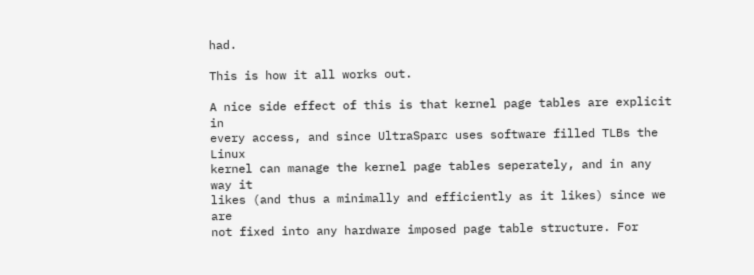had.

This is how it all works out.

A nice side effect of this is that kernel page tables are explicit in
every access, and since UltraSparc uses software filled TLBs the Linux
kernel can manage the kernel page tables seperately, and in any way it
likes (and thus a minimally and efficiently as it likes) since we are
not fixed into any hardware imposed page table structure. For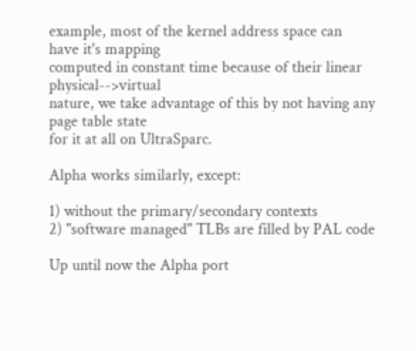example, most of the kernel address space can have it's mapping
computed in constant time because of their linear physical-->virtual
nature, we take advantage of this by not having any page table state
for it at all on UltraSparc.

Alpha works similarly, except:

1) without the primary/secondary contexts
2) "software managed" TLBs are filled by PAL code

Up until now the Alpha port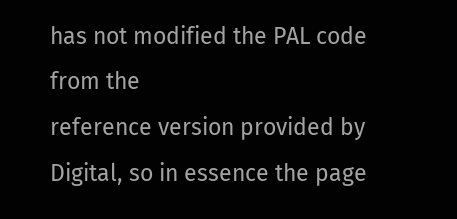has not modified the PAL code from the
reference version provided by Digital, so in essence the page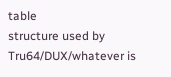table
structure used by Tru64/DUX/whatever is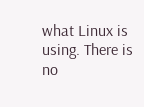what Linux is using. There is
no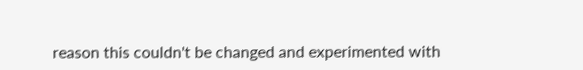reason this couldn't be changed and experimented with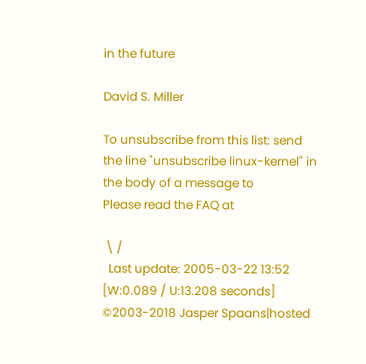in the future

David S. Miller

To unsubscribe from this list: send the line "unsubscribe linux-kernel" in
the body of a message to
Please read the FAQ at

 \ /
  Last update: 2005-03-22 13:52    [W:0.089 / U:13.208 seconds]
©2003-2018 Jasper Spaans|hosted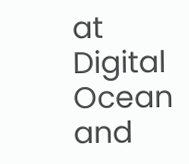at Digital Ocean and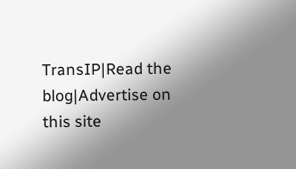TransIP|Read the blog|Advertise on this site